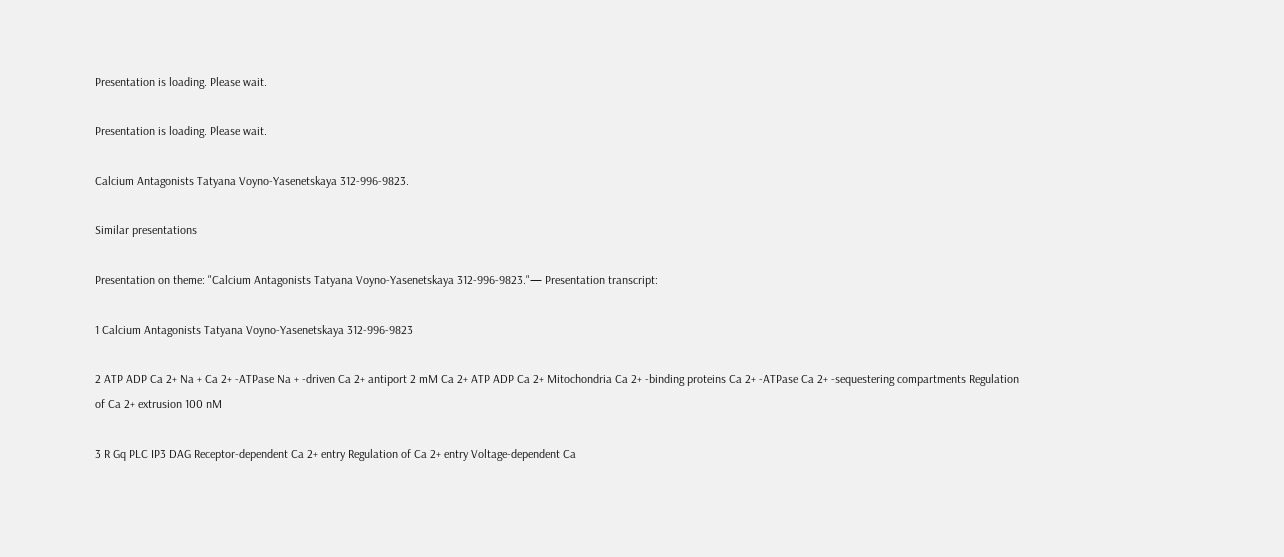Presentation is loading. Please wait.

Presentation is loading. Please wait.

Calcium Antagonists Tatyana Voyno-Yasenetskaya 312-996-9823.

Similar presentations

Presentation on theme: "Calcium Antagonists Tatyana Voyno-Yasenetskaya 312-996-9823."— Presentation transcript:

1 Calcium Antagonists Tatyana Voyno-Yasenetskaya 312-996-9823

2 ATP ADP Ca 2+ Na + Ca 2+ -ATPase Na + -driven Ca 2+ antiport 2 mM Ca 2+ ATP ADP Ca 2+ Mitochondria Ca 2+ -binding proteins Ca 2+ -ATPase Ca 2+ -sequestering compartments Regulation of Ca 2+ extrusion 100 nM

3 R Gq PLC IP3 DAG Receptor-dependent Ca 2+ entry Regulation of Ca 2+ entry Voltage-dependent Ca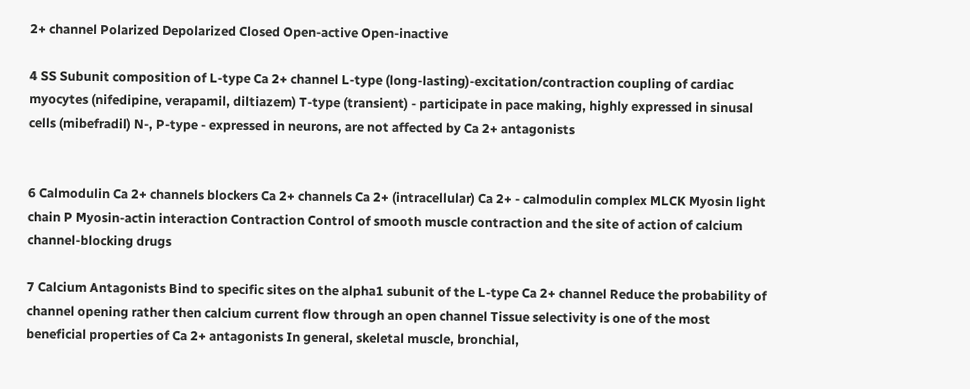2+ channel Polarized Depolarized Closed Open-active Open-inactive

4 SS Subunit composition of L-type Ca 2+ channel L-type (long-lasting)-excitation/contraction coupling of cardiac myocytes (nifedipine, verapamil, diltiazem) T-type (transient) - participate in pace making, highly expressed in sinusal cells (mibefradil) N-, P-type - expressed in neurons, are not affected by Ca 2+ antagonists


6 Calmodulin Ca 2+ channels blockers Ca 2+ channels Ca 2+ (intracellular) Ca 2+ - calmodulin complex MLCK Myosin light chain P Myosin-actin interaction Contraction Control of smooth muscle contraction and the site of action of calcium channel-blocking drugs

7 Calcium Antagonists Bind to specific sites on the alpha1 subunit of the L-type Ca 2+ channel Reduce the probability of channel opening rather then calcium current flow through an open channel Tissue selectivity is one of the most beneficial properties of Ca 2+ antagonists In general, skeletal muscle, bronchial,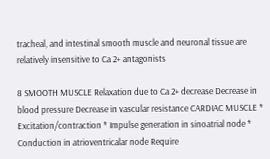tracheal, and intestinal smooth muscle and neuronal tissue are relatively insensitive to Ca 2+ antagonists

8 SMOOTH MUSCLE Relaxation due to Ca 2+ decrease Decrease in blood pressure Decrease in vascular resistance CARDIAC MUSCLE * Excitation/contraction * Impulse generation in sinoatrial node * Conduction in atrioventricalar node Require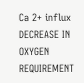Ca 2+ influx DECREASE IN OXYGEN REQUIREMENT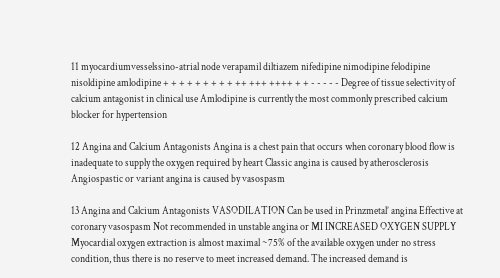11 myocardiumvesselssino-atrial node verapamil diltiazem nifedipine nimodipine felodipine nisoldipine amlodipine + + + + + + + + + ++ +++ ++++ + + - - - - - Degree of tissue selectivity of calcium antagonist in clinical use Amlodipine is currently the most commonly prescribed calcium blocker for hypertension

12 Angina and Calcium Antagonists Angina is a chest pain that occurs when coronary blood flow is inadequate to supply the oxygen required by heart Classic angina is caused by atherosclerosis Angiospastic or variant angina is caused by vasospasm

13 Angina and Calcium Antagonists VASODILATION Can be used in Prinzmetal’ angina Effective at coronary vasospasm Not recommended in unstable angina or MI INCREASED OXYGEN SUPPLY Myocardial oxygen extraction is almost maximal ~75% of the available oxygen under no stress condition, thus there is no reserve to meet increased demand. The increased demand is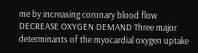me by increasing coronary blood flow DECREASE OXYGEN DEMAND Three major determinants of the myocardial oxygen uptake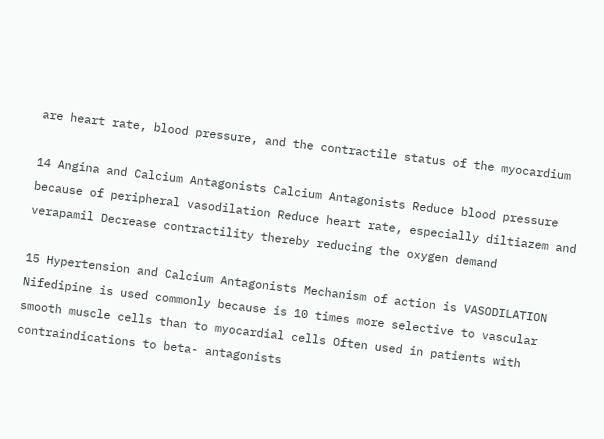are heart rate, blood pressure, and the contractile status of the myocardium

14 Angina and Calcium Antagonists Calcium Antagonists Reduce blood pressure because of peripheral vasodilation Reduce heart rate, especially diltiazem and verapamil Decrease contractility thereby reducing the oxygen demand

15 Hypertension and Calcium Antagonists Mechanism of action is VASODILATION Nifedipine is used commonly because is 10 times more selective to vascular smooth muscle cells than to myocardial cells Often used in patients with contraindications to beta- antagonists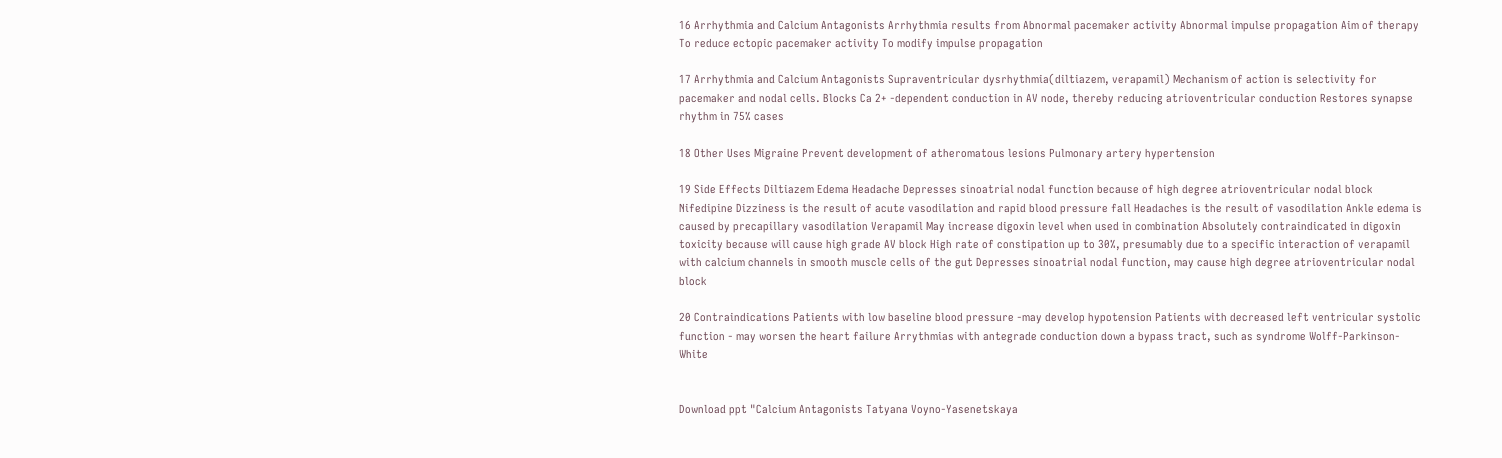16 Arrhythmia and Calcium Antagonists Arrhythmia results from Abnormal pacemaker activity Abnormal impulse propagation Aim of therapy To reduce ectopic pacemaker activity To modify impulse propagation

17 Arrhythmia and Calcium Antagonists Supraventricular dysrhythmia(diltiazem, verapamil) Mechanism of action is selectivity for pacemaker and nodal cells. Blocks Ca 2+ -dependent conduction in AV node, thereby reducing atrioventricular conduction Restores synapse rhythm in 75% cases

18 Other Uses Migraine Prevent development of atheromatous lesions Pulmonary artery hypertension

19 Side Effects Diltiazem Edema Headache Depresses sinoatrial nodal function because of high degree atrioventricular nodal block Nifedipine Dizziness is the result of acute vasodilation and rapid blood pressure fall Headaches is the result of vasodilation Ankle edema is caused by precapillary vasodilation Verapamil May increase digoxin level when used in combination Absolutely contraindicated in digoxin toxicity because will cause high grade AV block High rate of constipation up to 30%, presumably due to a specific interaction of verapamil with calcium channels in smooth muscle cells of the gut Depresses sinoatrial nodal function, may cause high degree atrioventricular nodal block

20 Contraindications Patients with low baseline blood pressure -may develop hypotension Patients with decreased left ventricular systolic function - may worsen the heart failure Arrythmias with antegrade conduction down a bypass tract, such as syndrome Wolff-Parkinson-White


Download ppt "Calcium Antagonists Tatyana Voyno-Yasenetskaya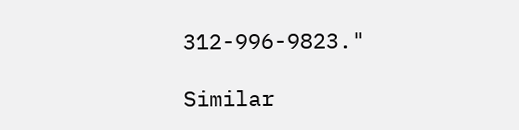312-996-9823."

Similar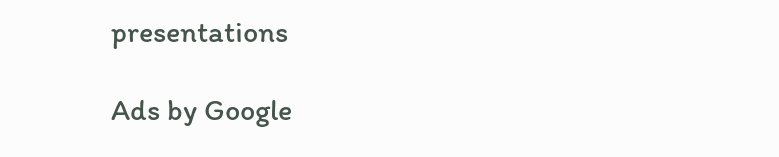presentations

Ads by Google